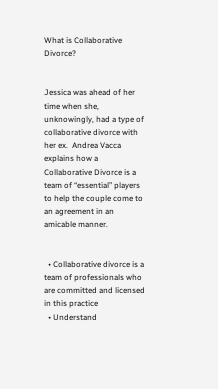What is Collaborative Divorce?


Jessica was ahead of her time when she, unknowingly, had a type of collaborative divorce with her ex.  Andrea Vacca explains how a Collaborative Divorce is a team of “essential” players to help the couple come to an agreement in an amicable manner.


  • Collaborative divorce is a team of professionals who are committed and licensed in this practice
  • Understand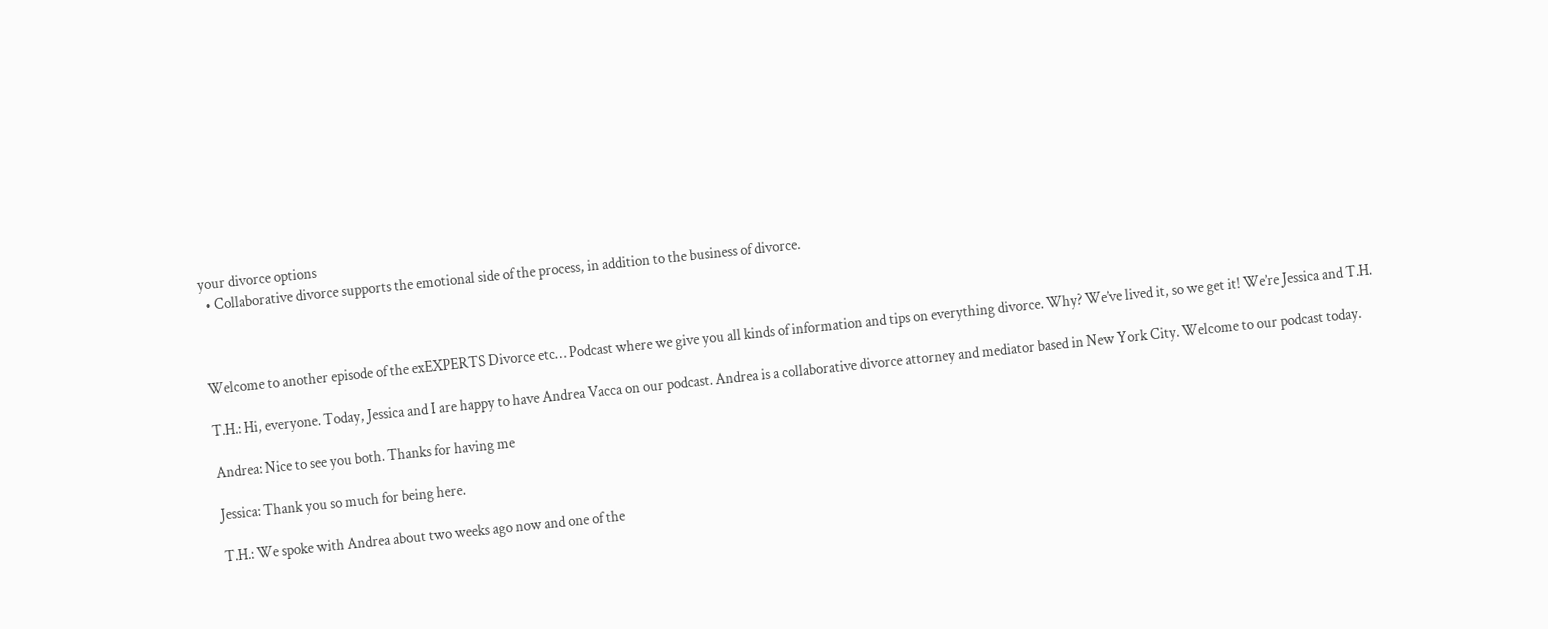your divorce options
  • Collaborative divorce supports the emotional side of the process, in addition to the business of divorce.



Welcome to another episode of the exEXPERTS Divorce etc… Podcast where we give you all kinds of information and tips on everything divorce. Why? We’ve lived it, so we get it! We’re Jessica and T.H.

T.H.: Hi, everyone. Today, Jessica and I are happy to have Andrea Vacca on our podcast. Andrea is a collaborative divorce attorney and mediator based in New York City. Welcome to our podcast today.

Andrea: Nice to see you both. Thanks for having me

Jessica: Thank you so much for being here.

T.H.: We spoke with Andrea about two weeks ago now and one of the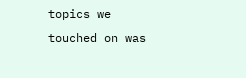topics we touched on was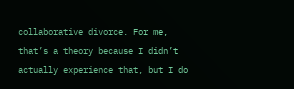collaborative divorce. For me, that’s a theory because I didn’t actually experience that, but I do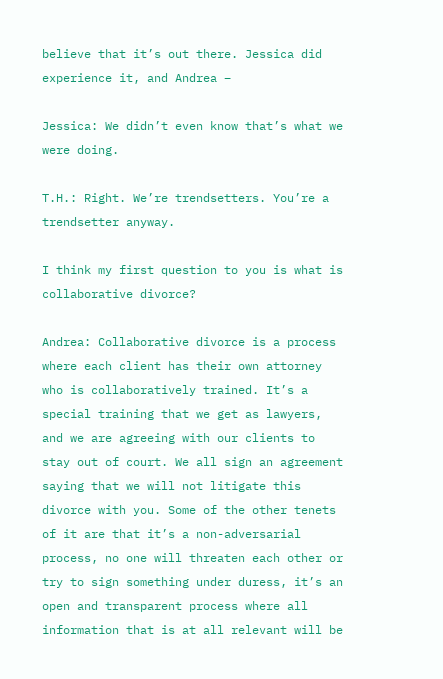believe that it’s out there. Jessica did experience it, and Andrea –

Jessica: We didn’t even know that’s what we were doing.

T.H.: Right. We’re trendsetters. You’re a trendsetter anyway.

I think my first question to you is what is collaborative divorce?

Andrea: Collaborative divorce is a process where each client has their own attorney who is collaboratively trained. It’s a special training that we get as lawyers, and we are agreeing with our clients to stay out of court. We all sign an agreement saying that we will not litigate this divorce with you. Some of the other tenets of it are that it’s a non-adversarial process, no one will threaten each other or try to sign something under duress, it’s an open and transparent process where all information that is at all relevant will be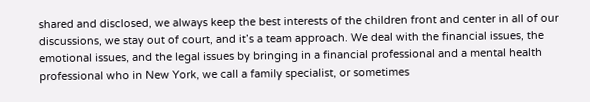shared and disclosed, we always keep the best interests of the children front and center in all of our discussions, we stay out of court, and it’s a team approach. We deal with the financial issues, the emotional issues, and the legal issues by bringing in a financial professional and a mental health professional who in New York, we call a family specialist, or sometimes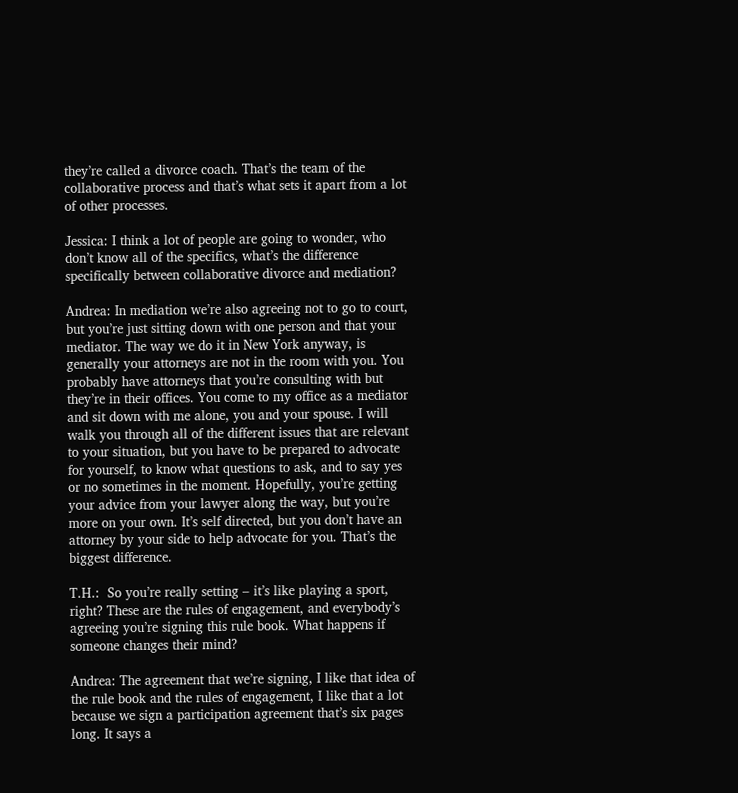they’re called a divorce coach. That’s the team of the collaborative process and that’s what sets it apart from a lot of other processes.

Jessica: I think a lot of people are going to wonder, who don’t know all of the specifics, what’s the difference specifically between collaborative divorce and mediation?

Andrea: In mediation we’re also agreeing not to go to court, but you’re just sitting down with one person and that your mediator. The way we do it in New York anyway, is generally your attorneys are not in the room with you. You probably have attorneys that you’re consulting with but they’re in their offices. You come to my office as a mediator and sit down with me alone, you and your spouse. I will walk you through all of the different issues that are relevant to your situation, but you have to be prepared to advocate for yourself, to know what questions to ask, and to say yes or no sometimes in the moment. Hopefully, you’re getting your advice from your lawyer along the way, but you’re more on your own. It’s self directed, but you don’t have an attorney by your side to help advocate for you. That’s the biggest difference.

T.H.:  So you’re really setting – it’s like playing a sport, right? These are the rules of engagement, and everybody’s agreeing you’re signing this rule book. What happens if someone changes their mind?

Andrea: The agreement that we’re signing, I like that idea of the rule book and the rules of engagement, I like that a lot because we sign a participation agreement that’s six pages long. It says a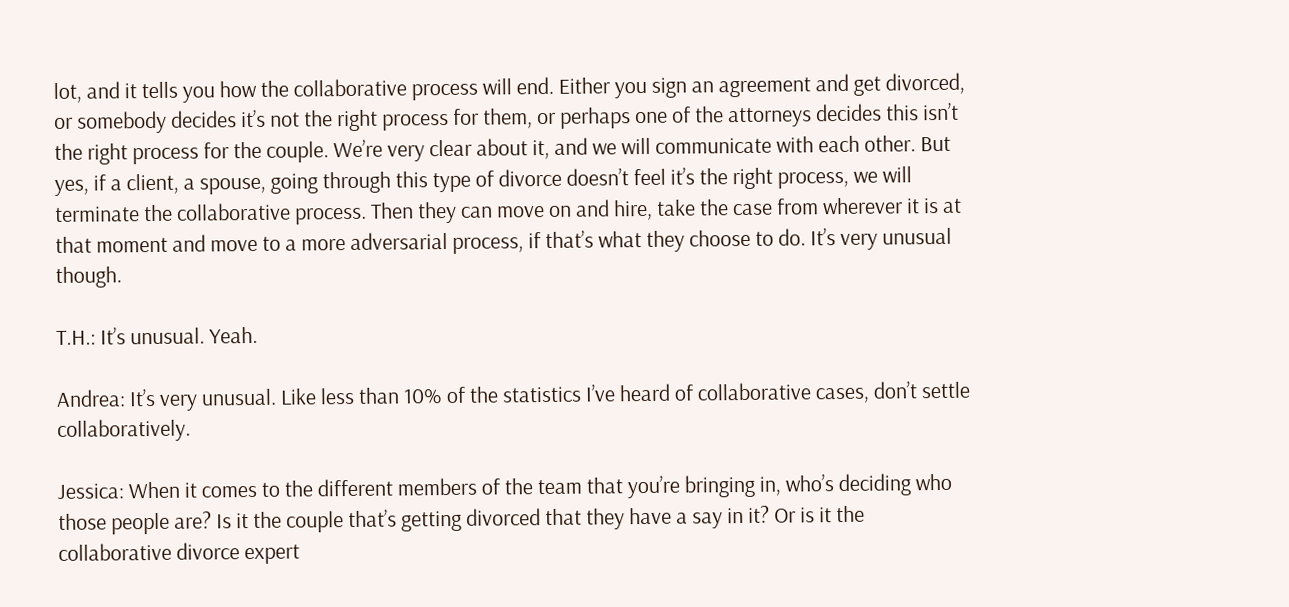lot, and it tells you how the collaborative process will end. Either you sign an agreement and get divorced, or somebody decides it’s not the right process for them, or perhaps one of the attorneys decides this isn’t the right process for the couple. We’re very clear about it, and we will communicate with each other. But yes, if a client, a spouse, going through this type of divorce doesn’t feel it’s the right process, we will terminate the collaborative process. Then they can move on and hire, take the case from wherever it is at that moment and move to a more adversarial process, if that’s what they choose to do. It’s very unusual though.

T.H.: It’s unusual. Yeah.

Andrea: It’s very unusual. Like less than 10% of the statistics I’ve heard of collaborative cases, don’t settle collaboratively.

Jessica: When it comes to the different members of the team that you’re bringing in, who’s deciding who those people are? Is it the couple that’s getting divorced that they have a say in it? Or is it the collaborative divorce expert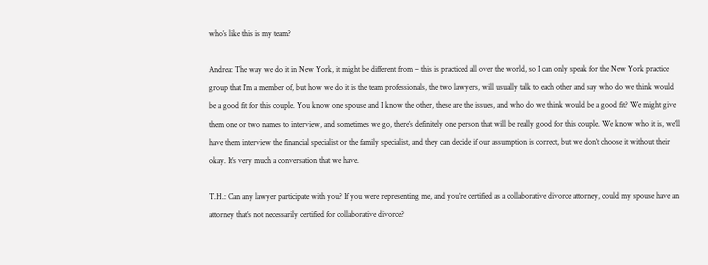who’s like this is my team?

Andrea: The way we do it in New York, it might be different from – this is practiced all over the world, so I can only speak for the New York practice group that I’m a member of, but how we do it is the team professionals, the two lawyers, will usually talk to each other and say who do we think would be a good fit for this couple. You know one spouse and I know the other, these are the issues, and who do we think would be a good fit? We might give them one or two names to interview, and sometimes we go, there’s definitely one person that will be really good for this couple. We know who it is, we’ll have them interview the financial specialist or the family specialist, and they can decide if our assumption is correct, but we don’t choose it without their okay. It’s very much a conversation that we have.

T.H.: Can any lawyer participate with you? If you were representing me, and you’re certified as a collaborative divorce attorney, could my spouse have an attorney that’s not necessarily certified for collaborative divorce?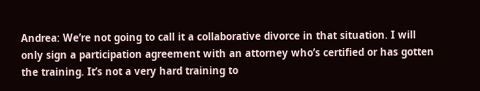Andrea: We’re not going to call it a collaborative divorce in that situation. I will only sign a participation agreement with an attorney who’s certified or has gotten the training. It’s not a very hard training to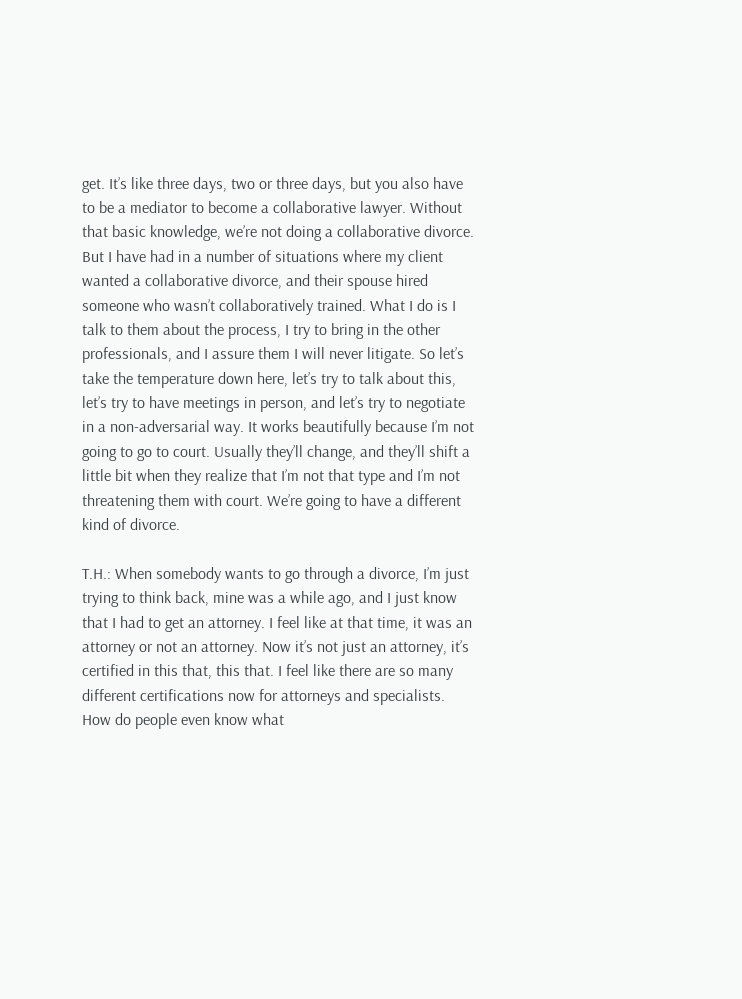get. It’s like three days, two or three days, but you also have to be a mediator to become a collaborative lawyer. Without that basic knowledge, we’re not doing a collaborative divorce. But I have had in a number of situations where my client wanted a collaborative divorce, and their spouse hired someone who wasn’t collaboratively trained. What I do is I talk to them about the process, I try to bring in the other professionals, and I assure them I will never litigate. So let’s take the temperature down here, let’s try to talk about this, let’s try to have meetings in person, and let’s try to negotiate in a non-adversarial way. It works beautifully because I’m not going to go to court. Usually they’ll change, and they’ll shift a little bit when they realize that I’m not that type and I’m not threatening them with court. We’re going to have a different kind of divorce.

T.H.: When somebody wants to go through a divorce, I’m just trying to think back, mine was a while ago, and I just know that I had to get an attorney. I feel like at that time, it was an attorney or not an attorney. Now it’s not just an attorney, it’s certified in this that, this that. I feel like there are so many different certifications now for attorneys and specialists. How do people even know what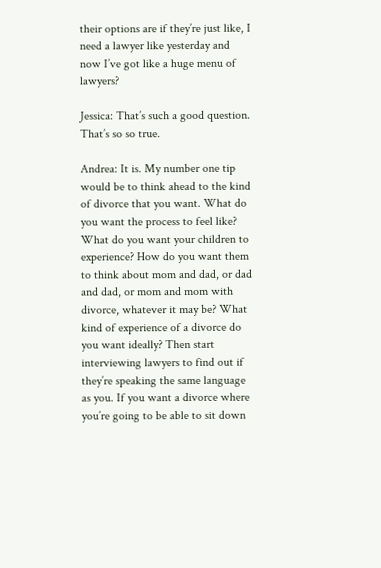their options are if they’re just like, I need a lawyer like yesterday and now I’ve got like a huge menu of lawyers?

Jessica: That’s such a good question. That’s so so true.

Andrea: It is. My number one tip would be to think ahead to the kind of divorce that you want. What do you want the process to feel like? What do you want your children to experience? How do you want them to think about mom and dad, or dad and dad, or mom and mom with divorce, whatever it may be? What kind of experience of a divorce do you want ideally? Then start interviewing lawyers to find out if they’re speaking the same language as you. If you want a divorce where you’re going to be able to sit down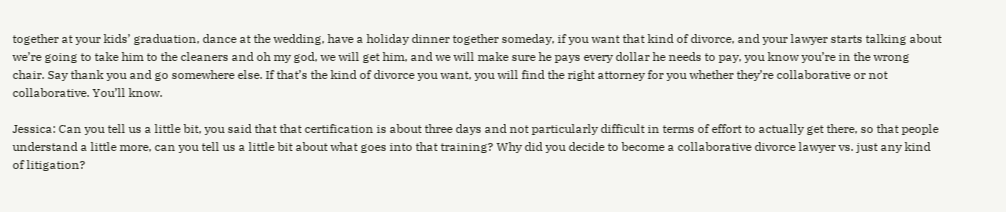together at your kids’ graduation, dance at the wedding, have a holiday dinner together someday, if you want that kind of divorce, and your lawyer starts talking about we’re going to take him to the cleaners and oh my god, we will get him, and we will make sure he pays every dollar he needs to pay, you know you’re in the wrong chair. Say thank you and go somewhere else. If that’s the kind of divorce you want, you will find the right attorney for you whether they’re collaborative or not collaborative. You’ll know.

Jessica: Can you tell us a little bit, you said that that certification is about three days and not particularly difficult in terms of effort to actually get there, so that people understand a little more, can you tell us a little bit about what goes into that training? Why did you decide to become a collaborative divorce lawyer vs. just any kind of litigation?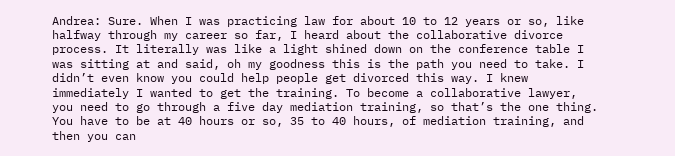Andrea: Sure. When I was practicing law for about 10 to 12 years or so, like halfway through my career so far, I heard about the collaborative divorce process. It literally was like a light shined down on the conference table I was sitting at and said, oh my goodness this is the path you need to take. I didn’t even know you could help people get divorced this way. I knew immediately I wanted to get the training. To become a collaborative lawyer, you need to go through a five day mediation training, so that’s the one thing. You have to be at 40 hours or so, 35 to 40 hours, of mediation training, and then you can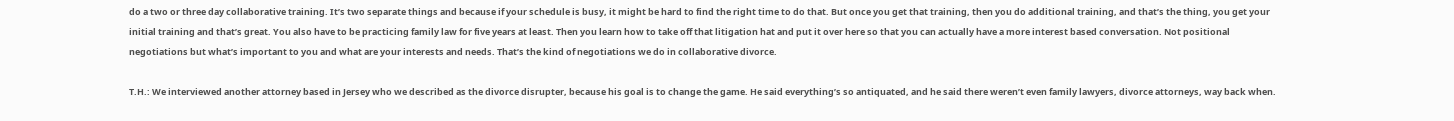do a two or three day collaborative training. It’s two separate things and because if your schedule is busy, it might be hard to find the right time to do that. But once you get that training, then you do additional training, and that’s the thing, you get your initial training and that’s great. You also have to be practicing family law for five years at least. Then you learn how to take off that litigation hat and put it over here so that you can actually have a more interest based conversation. Not positional negotiations but what’s important to you and what are your interests and needs. That’s the kind of negotiations we do in collaborative divorce.

T.H.: We interviewed another attorney based in Jersey who we described as the divorce disrupter, because his goal is to change the game. He said everything’s so antiquated, and he said there weren’t even family lawyers, divorce attorneys, way back when.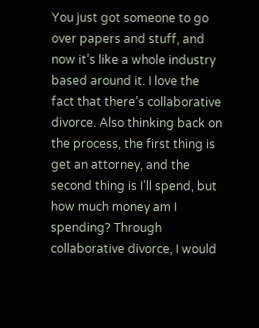You just got someone to go over papers and stuff, and now it’s like a whole industry based around it. I love the fact that there’s collaborative divorce. Also thinking back on the process, the first thing is get an attorney, and the second thing is I’ll spend, but how much money am I spending? Through collaborative divorce, I would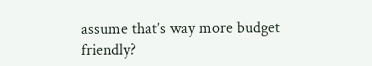assume that’s way more budget friendly?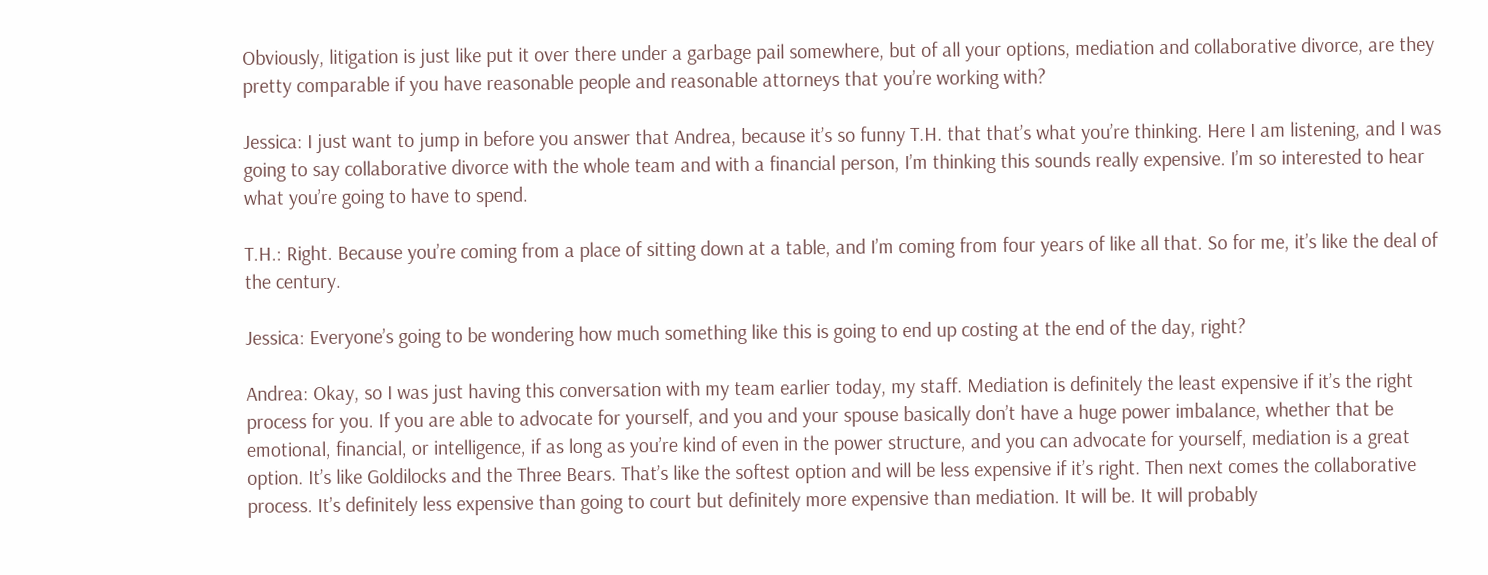Obviously, litigation is just like put it over there under a garbage pail somewhere, but of all your options, mediation and collaborative divorce, are they pretty comparable if you have reasonable people and reasonable attorneys that you’re working with?

Jessica: I just want to jump in before you answer that Andrea, because it’s so funny T.H. that that’s what you’re thinking. Here I am listening, and I was going to say collaborative divorce with the whole team and with a financial person, I’m thinking this sounds really expensive. I’m so interested to hear what you’re going to have to spend.

T.H.: Right. Because you’re coming from a place of sitting down at a table, and I’m coming from four years of like all that. So for me, it’s like the deal of the century.

Jessica: Everyone’s going to be wondering how much something like this is going to end up costing at the end of the day, right?

Andrea: Okay, so I was just having this conversation with my team earlier today, my staff. Mediation is definitely the least expensive if it’s the right process for you. If you are able to advocate for yourself, and you and your spouse basically don’t have a huge power imbalance, whether that be emotional, financial, or intelligence, if as long as you’re kind of even in the power structure, and you can advocate for yourself, mediation is a great option. It’s like Goldilocks and the Three Bears. That’s like the softest option and will be less expensive if it’s right. Then next comes the collaborative process. It’s definitely less expensive than going to court but definitely more expensive than mediation. It will be. It will probably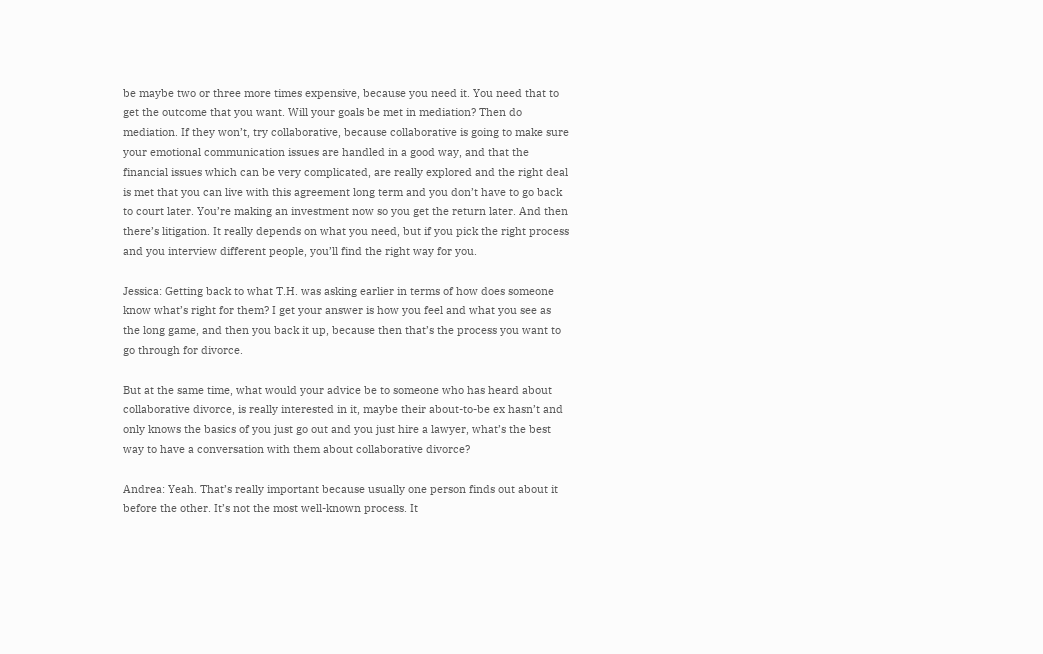be maybe two or three more times expensive, because you need it. You need that to get the outcome that you want. Will your goals be met in mediation? Then do mediation. If they won’t, try collaborative, because collaborative is going to make sure your emotional communication issues are handled in a good way, and that the financial issues which can be very complicated, are really explored and the right deal is met that you can live with this agreement long term and you don’t have to go back to court later. You’re making an investment now so you get the return later. And then there’s litigation. It really depends on what you need, but if you pick the right process and you interview different people, you’ll find the right way for you.

Jessica: Getting back to what T.H. was asking earlier in terms of how does someone know what’s right for them? I get your answer is how you feel and what you see as the long game, and then you back it up, because then that’s the process you want to go through for divorce.

But at the same time, what would your advice be to someone who has heard about collaborative divorce, is really interested in it, maybe their about-to-be ex hasn’t and only knows the basics of you just go out and you just hire a lawyer, what’s the best way to have a conversation with them about collaborative divorce?

Andrea: Yeah. That’s really important because usually one person finds out about it before the other. It’s not the most well-known process. It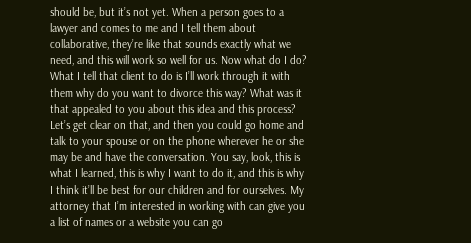should be, but it’s not yet. When a person goes to a lawyer and comes to me and I tell them about collaborative, they’re like that sounds exactly what we need, and this will work so well for us. Now what do I do? What I tell that client to do is I’ll work through it with them why do you want to divorce this way? What was it that appealed to you about this idea and this process? Let’s get clear on that, and then you could go home and talk to your spouse or on the phone wherever he or she may be and have the conversation. You say, look, this is what I learned, this is why I want to do it, and this is why I think it’ll be best for our children and for ourselves. My attorney that I’m interested in working with can give you a list of names or a website you can go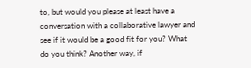to, but would you please at least have a conversation with a collaborative lawyer and see if it would be a good fit for you? What do you think? Another way, if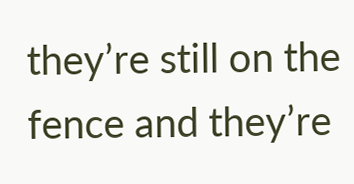they’re still on the fence and they’re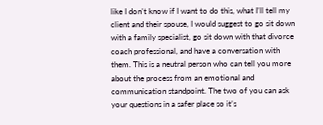like I don’t know if I want to do this, what I’ll tell my client and their spouse, I would suggest to go sit down with a family specialist, go sit down with that divorce coach professional, and have a conversation with them. This is a neutral person who can tell you more about the process from an emotional and communication standpoint. The two of you can ask your questions in a safer place so it’s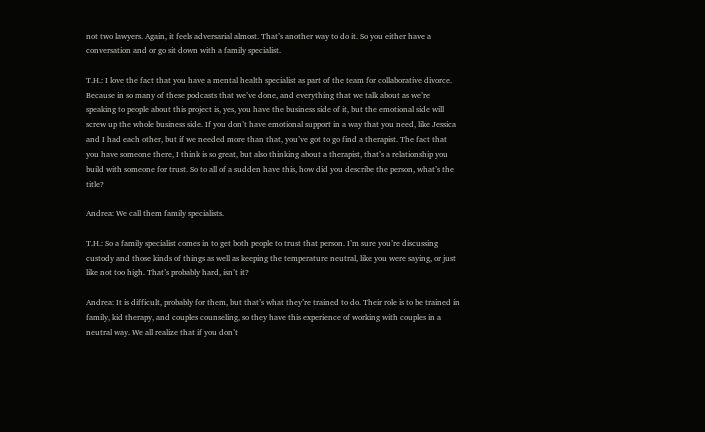not two lawyers. Again, it feels adversarial almost. That’s another way to do it. So you either have a conversation and or go sit down with a family specialist.

T.H.: I love the fact that you have a mental health specialist as part of the team for collaborative divorce. Because in so many of these podcasts that we’ve done, and everything that we talk about as we’re speaking to people about this project is, yes, you have the business side of it, but the emotional side will screw up the whole business side. If you don’t have emotional support in a way that you need, like Jessica and I had each other, but if we needed more than that, you’ve got to go find a therapist. The fact that you have someone there, I think is so great, but also thinking about a therapist, that’s a relationship you build with someone for trust. So to all of a sudden have this, how did you describe the person, what’s the title?

Andrea: We call them family specialists.

T.H.: So a family specialist comes in to get both people to trust that person. I’m sure you’re discussing custody and those kinds of things as well as keeping the temperature neutral, like you were saying, or just like not too high. That’s probably hard, isn’t it?

Andrea: It is difficult, probably for them, but that’s what they’re trained to do. Their role is to be trained in family, kid therapy, and couples counseling, so they have this experience of working with couples in a neutral way. We all realize that if you don’t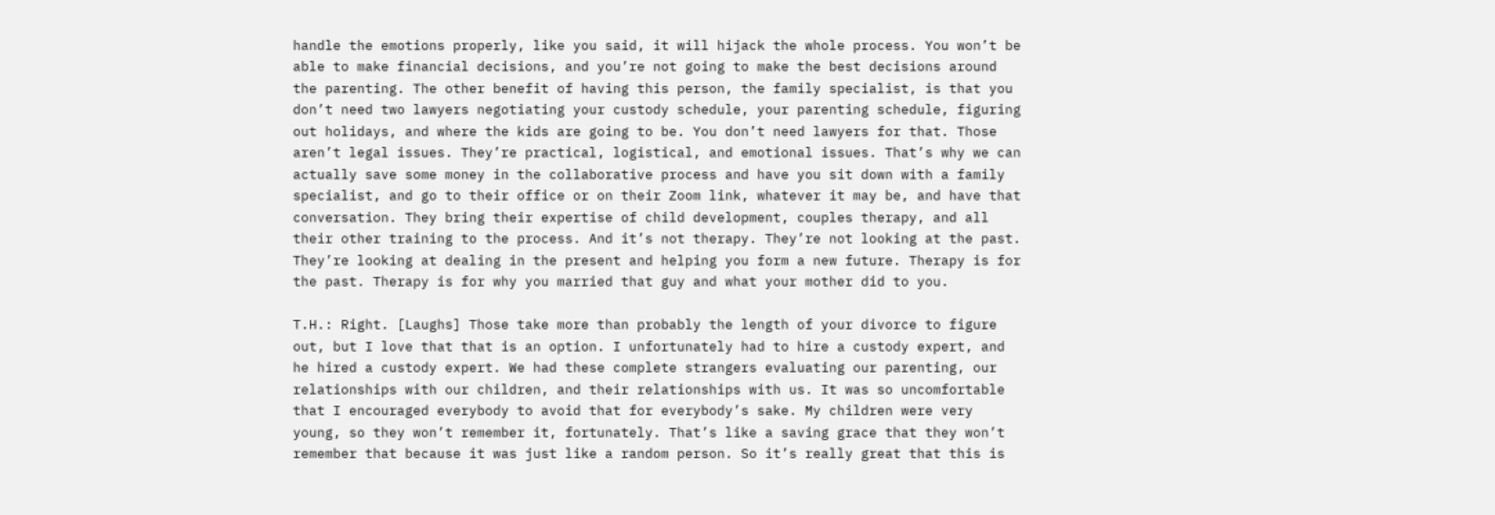handle the emotions properly, like you said, it will hijack the whole process. You won’t be able to make financial decisions, and you’re not going to make the best decisions around the parenting. The other benefit of having this person, the family specialist, is that you don’t need two lawyers negotiating your custody schedule, your parenting schedule, figuring out holidays, and where the kids are going to be. You don’t need lawyers for that. Those aren’t legal issues. They’re practical, logistical, and emotional issues. That’s why we can actually save some money in the collaborative process and have you sit down with a family specialist, and go to their office or on their Zoom link, whatever it may be, and have that conversation. They bring their expertise of child development, couples therapy, and all their other training to the process. And it’s not therapy. They’re not looking at the past. They’re looking at dealing in the present and helping you form a new future. Therapy is for the past. Therapy is for why you married that guy and what your mother did to you.

T.H.: Right. [Laughs] Those take more than probably the length of your divorce to figure out, but I love that that is an option. I unfortunately had to hire a custody expert, and he hired a custody expert. We had these complete strangers evaluating our parenting, our relationships with our children, and their relationships with us. It was so uncomfortable that I encouraged everybody to avoid that for everybody’s sake. My children were very young, so they won’t remember it, fortunately. That’s like a saving grace that they won’t remember that because it was just like a random person. So it’s really great that this is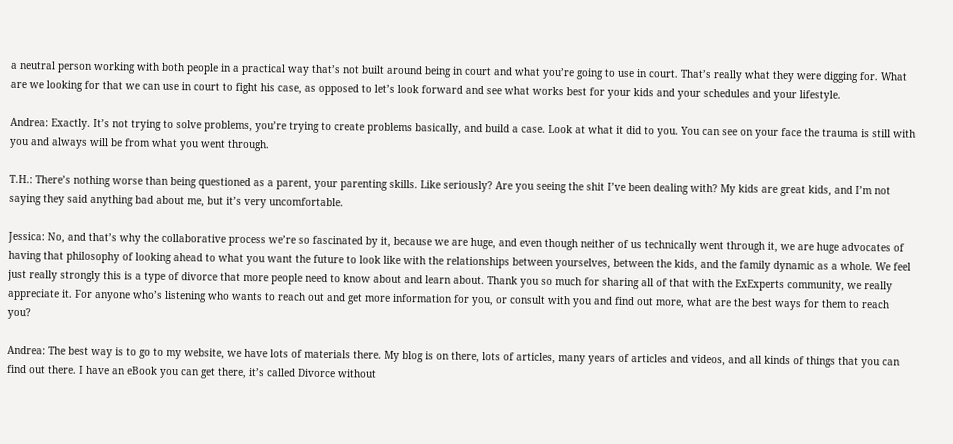a neutral person working with both people in a practical way that’s not built around being in court and what you’re going to use in court. That’s really what they were digging for. What are we looking for that we can use in court to fight his case, as opposed to let’s look forward and see what works best for your kids and your schedules and your lifestyle.

Andrea: Exactly. It’s not trying to solve problems, you’re trying to create problems basically, and build a case. Look at what it did to you. You can see on your face the trauma is still with you and always will be from what you went through.

T.H.: There’s nothing worse than being questioned as a parent, your parenting skills. Like seriously? Are you seeing the shit I’ve been dealing with? My kids are great kids, and I’m not saying they said anything bad about me, but it’s very uncomfortable.

Jessica: No, and that’s why the collaborative process we’re so fascinated by it, because we are huge, and even though neither of us technically went through it, we are huge advocates of having that philosophy of looking ahead to what you want the future to look like with the relationships between yourselves, between the kids, and the family dynamic as a whole. We feel just really strongly this is a type of divorce that more people need to know about and learn about. Thank you so much for sharing all of that with the ExExperts community, we really appreciate it. For anyone who’s listening who wants to reach out and get more information for you, or consult with you and find out more, what are the best ways for them to reach you?

Andrea: The best way is to go to my website, we have lots of materials there. My blog is on there, lots of articles, many years of articles and videos, and all kinds of things that you can find out there. I have an eBook you can get there, it’s called Divorce without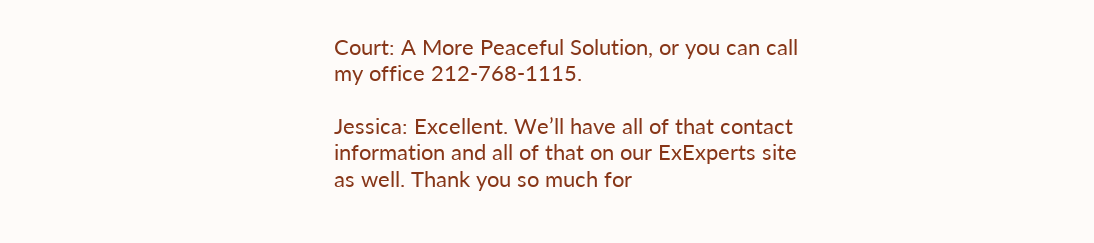Court: A More Peaceful Solution, or you can call my office 212-768-1115.

Jessica: Excellent. We’ll have all of that contact information and all of that on our ExExperts site as well. Thank you so much for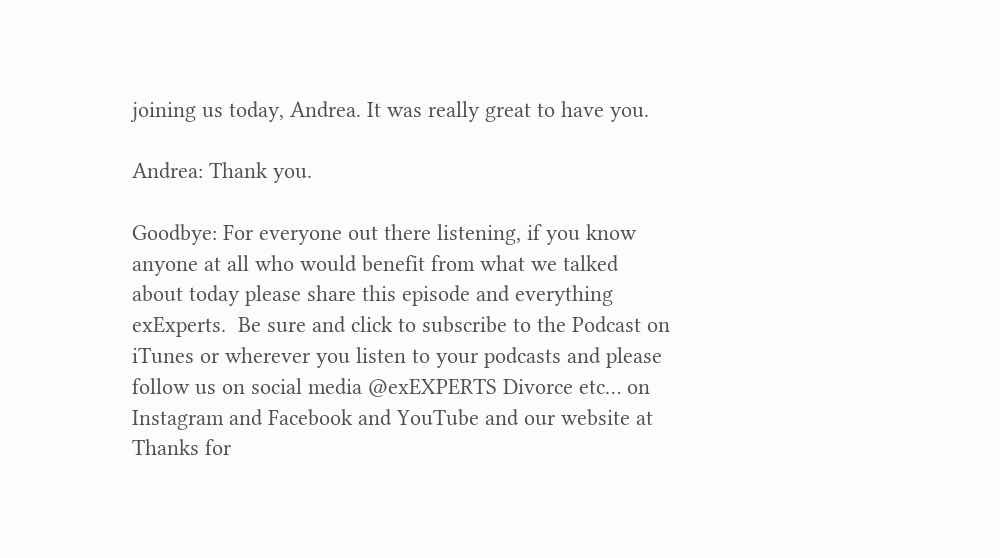joining us today, Andrea. It was really great to have you.

Andrea: Thank you.

Goodbye: For everyone out there listening, if you know anyone at all who would benefit from what we talked about today please share this episode and everything exExperts.  Be sure and click to subscribe to the Podcast on iTunes or wherever you listen to your podcasts and please follow us on social media @exEXPERTS Divorce etc… on Instagram and Facebook and YouTube and our website at  Thanks for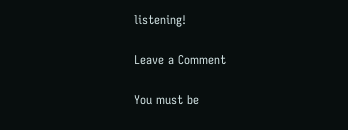listening!

Leave a Comment

You must be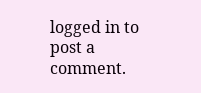logged in to post a comment.